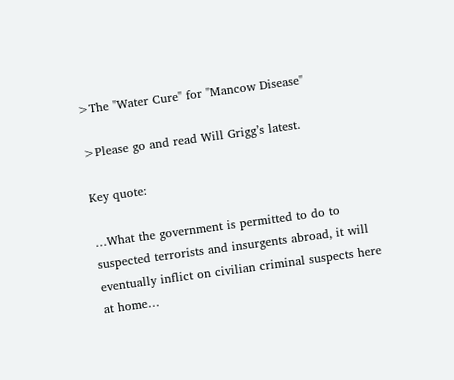>The "Water Cure" for "Mancow Disease"

>Please go and read Will Grigg’s latest.

Key quote:

…What the government is permitted to do to suspected terrorists and insurgents abroad, it will eventually inflict on civilian criminal suspects here at home…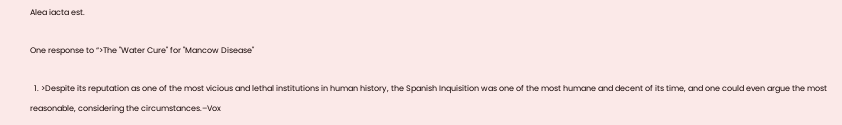Alea iacta est.

One response to “>The "Water Cure" for "Mancow Disease"

  1. >Despite its reputation as one of the most vicious and lethal institutions in human history, the Spanish Inquisition was one of the most humane and decent of its time, and one could even argue the most reasonable, considering the circumstances.–Vox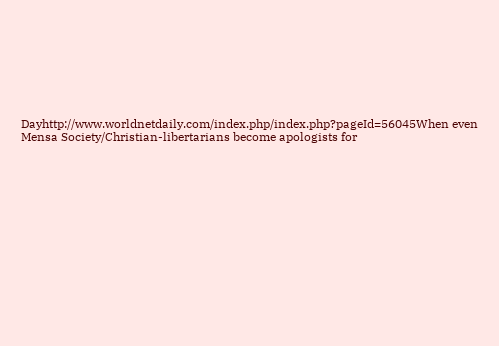Dayhttp://www.worldnetdaily.com/index.php/index.php?pageId=56045When even Mensa Society/Christian-libertarians become apologists for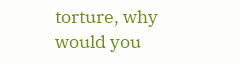torture, why would you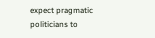expect pragmatic politicians to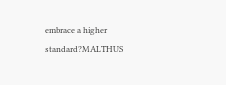embrace a higher standard?MALTHUS